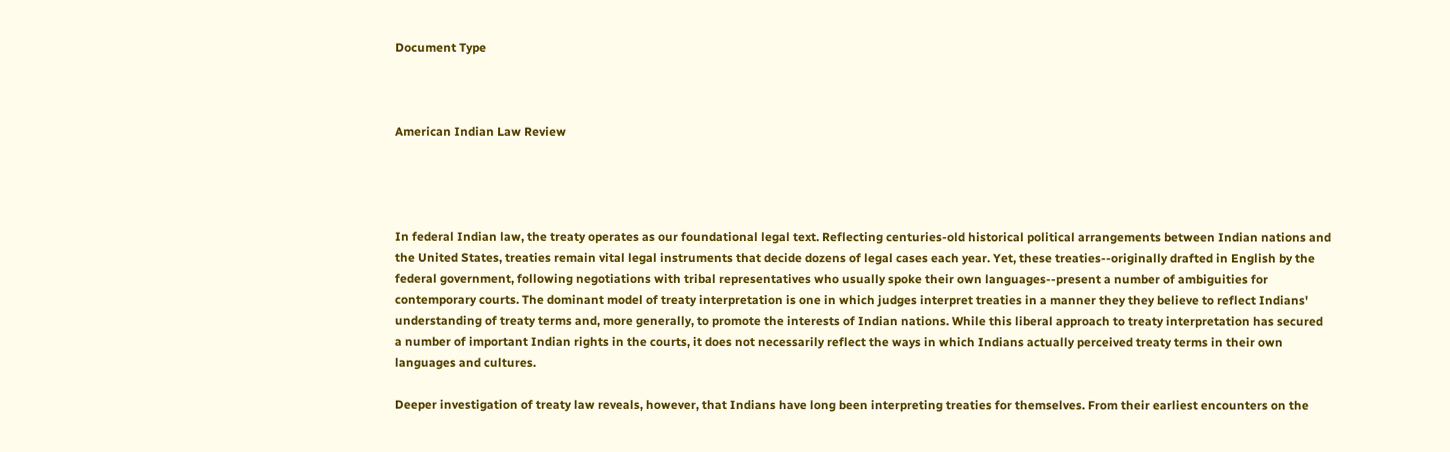Document Type



American Indian Law Review




In federal Indian law, the treaty operates as our foundational legal text. Reflecting centuries-old historical political arrangements between Indian nations and the United States, treaties remain vital legal instruments that decide dozens of legal cases each year. Yet, these treaties--originally drafted in English by the federal government, following negotiations with tribal representatives who usually spoke their own languages--present a number of ambiguities for contemporary courts. The dominant model of treaty interpretation is one in which judges interpret treaties in a manner they they believe to reflect Indians' understanding of treaty terms and, more generally, to promote the interests of Indian nations. While this liberal approach to treaty interpretation has secured a number of important Indian rights in the courts, it does not necessarily reflect the ways in which Indians actually perceived treaty terms in their own languages and cultures.

Deeper investigation of treaty law reveals, however, that Indians have long been interpreting treaties for themselves. From their earliest encounters on the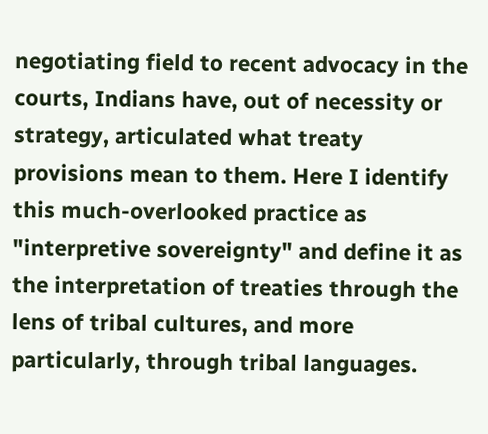negotiating field to recent advocacy in the courts, Indians have, out of necessity or strategy, articulated what treaty provisions mean to them. Here I identify this much-overlooked practice as "interpretive sovereignty" and define it as the interpretation of treaties through the lens of tribal cultures, and more particularly, through tribal languages.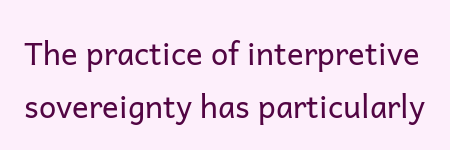The practice of interpretive sovereignty has particularly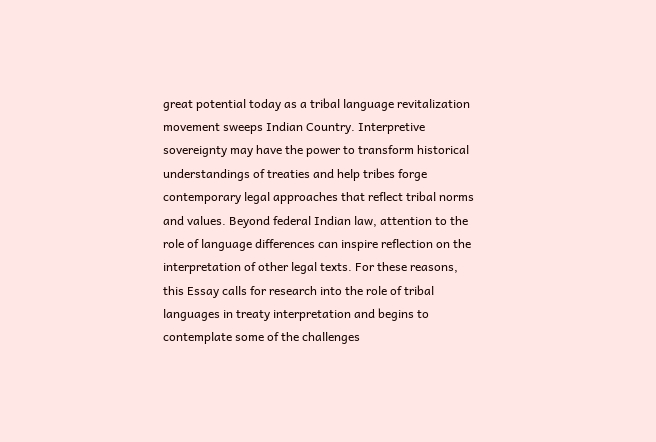great potential today as a tribal language revitalization movement sweeps Indian Country. Interpretive sovereignty may have the power to transform historical understandings of treaties and help tribes forge contemporary legal approaches that reflect tribal norms and values. Beyond federal Indian law, attention to the role of language differences can inspire reflection on the interpretation of other legal texts. For these reasons, this Essay calls for research into the role of tribal languages in treaty interpretation and begins to contemplate some of the challenges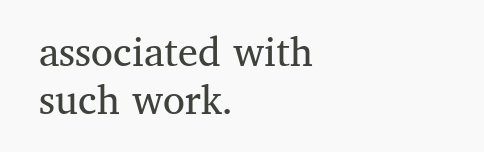associated with such work.